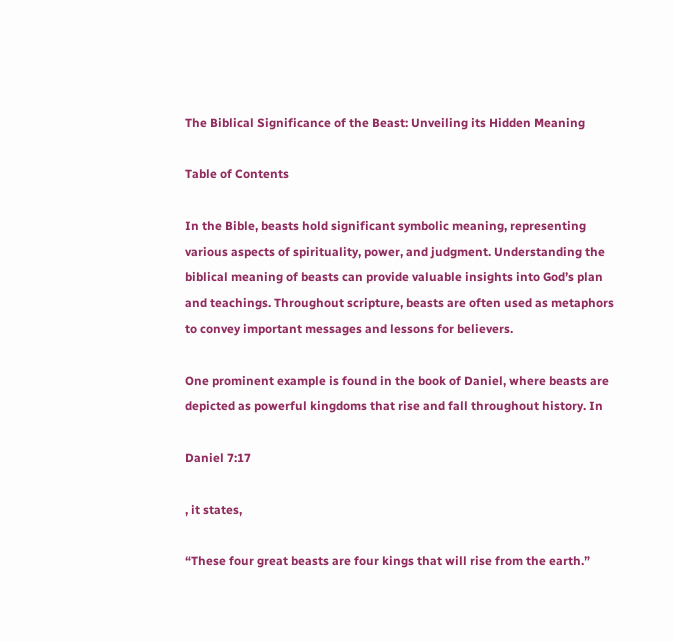The Biblical Significance of the Beast: Unveiling its Hidden Meaning

Table of Contents

In the Bible, beasts hold significant symbolic meaning, representing various aspects of spirituality, power, and judgment. Understanding the biblical meaning of beasts can provide valuable insights into God’s plan and teachings. Throughout scripture, beasts are often used as metaphors to convey important messages and lessons for believers.

One prominent example is found in the book of Daniel, where beasts are depicted as powerful kingdoms that rise and fall throughout history. In

Daniel 7:17

, it states,

“These four great beasts are four kings that will rise from the earth.”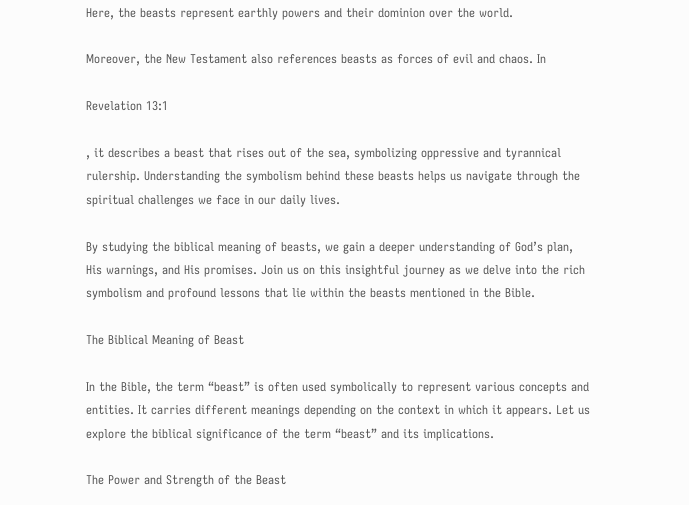Here, the beasts represent earthly powers and their dominion over the world.

Moreover, the New Testament also references beasts as forces of evil and chaos. In

Revelation 13:1

, it describes a beast that rises out of the sea, symbolizing oppressive and tyrannical rulership. Understanding the symbolism behind these beasts helps us navigate through the spiritual challenges we face in our daily lives.

By studying the biblical meaning of beasts, we gain a deeper understanding of God’s plan, His warnings, and His promises. Join us on this insightful journey as we delve into the rich symbolism and profound lessons that lie within the beasts mentioned in the Bible.

The Biblical Meaning of Beast

In the Bible, the term “beast” is often used symbolically to represent various concepts and entities. It carries different meanings depending on the context in which it appears. Let us explore the biblical significance of the term “beast” and its implications.

The Power and Strength of the Beast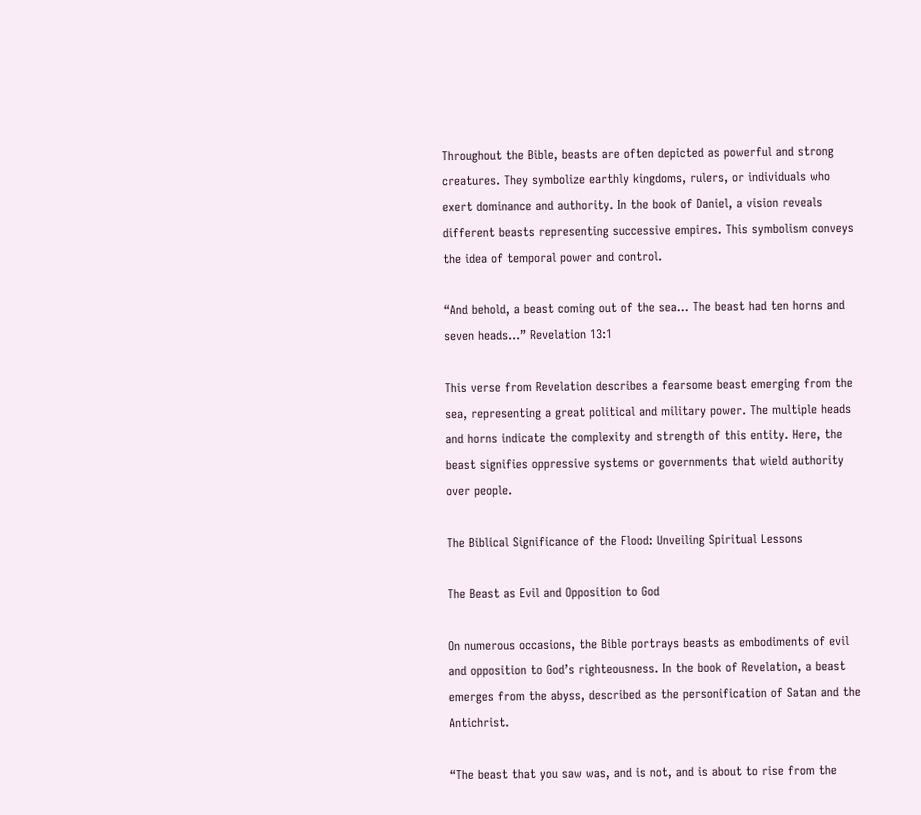Throughout the Bible, beasts are often depicted as powerful and strong creatures. They symbolize earthly kingdoms, rulers, or individuals who exert dominance and authority. In the book of Daniel, a vision reveals different beasts representing successive empires. This symbolism conveys the idea of temporal power and control.

“And behold, a beast coming out of the sea… The beast had ten horns and seven heads…” Revelation 13:1

This verse from Revelation describes a fearsome beast emerging from the sea, representing a great political and military power. The multiple heads and horns indicate the complexity and strength of this entity. Here, the beast signifies oppressive systems or governments that wield authority over people.

The Biblical Significance of the Flood: Unveiling Spiritual Lessons

The Beast as Evil and Opposition to God

On numerous occasions, the Bible portrays beasts as embodiments of evil and opposition to God’s righteousness. In the book of Revelation, a beast emerges from the abyss, described as the personification of Satan and the Antichrist.

“The beast that you saw was, and is not, and is about to rise from the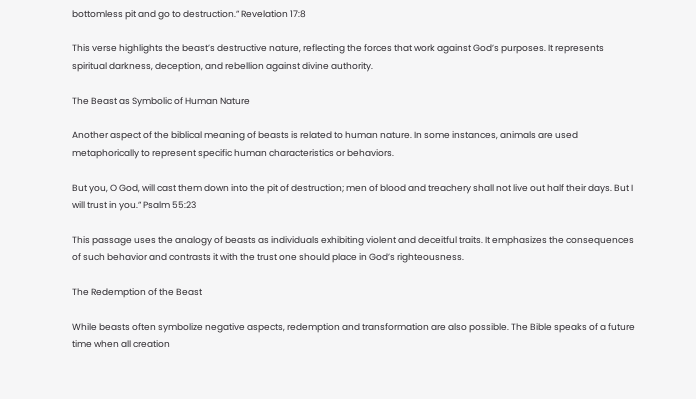bottomless pit and go to destruction.” Revelation 17:8

This verse highlights the beast’s destructive nature, reflecting the forces that work against God’s purposes. It represents spiritual darkness, deception, and rebellion against divine authority.

The Beast as Symbolic of Human Nature

Another aspect of the biblical meaning of beasts is related to human nature. In some instances, animals are used metaphorically to represent specific human characteristics or behaviors.

But you, O God, will cast them down into the pit of destruction; men of blood and treachery shall not live out half their days. But I will trust in you.” Psalm 55:23

This passage uses the analogy of beasts as individuals exhibiting violent and deceitful traits. It emphasizes the consequences of such behavior and contrasts it with the trust one should place in God’s righteousness.

The Redemption of the Beast

While beasts often symbolize negative aspects, redemption and transformation are also possible. The Bible speaks of a future time when all creation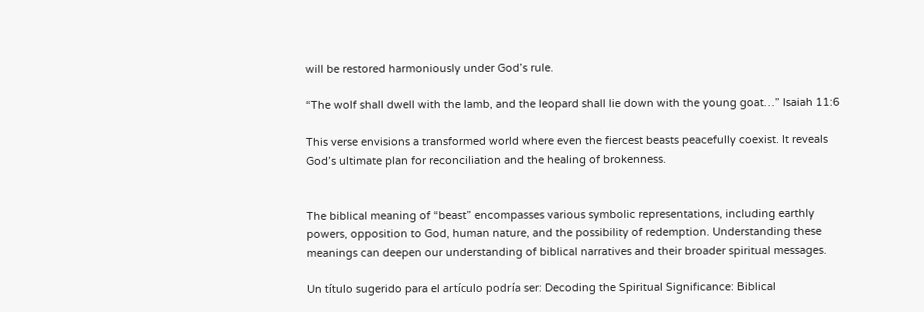will be restored harmoniously under God’s rule.

“The wolf shall dwell with the lamb, and the leopard shall lie down with the young goat…” Isaiah 11:6

This verse envisions a transformed world where even the fiercest beasts peacefully coexist. It reveals God’s ultimate plan for reconciliation and the healing of brokenness.


The biblical meaning of “beast” encompasses various symbolic representations, including earthly powers, opposition to God, human nature, and the possibility of redemption. Understanding these meanings can deepen our understanding of biblical narratives and their broader spiritual messages.

Un título sugerido para el artículo podría ser: Decoding the Spiritual Significance: Biblical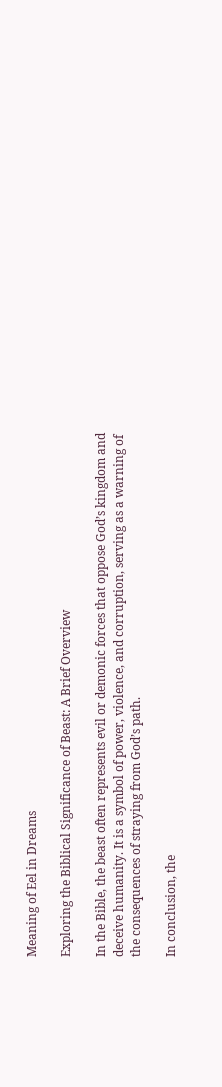Meaning of Eel in Dreams

Exploring the Biblical Significance of Beast: A Brief Overview

In the Bible, the beast often represents evil or demonic forces that oppose God’s kingdom and deceive humanity. It is a symbol of power, violence, and corruption, serving as a warning of the consequences of straying from God’s path.

In conclusion, the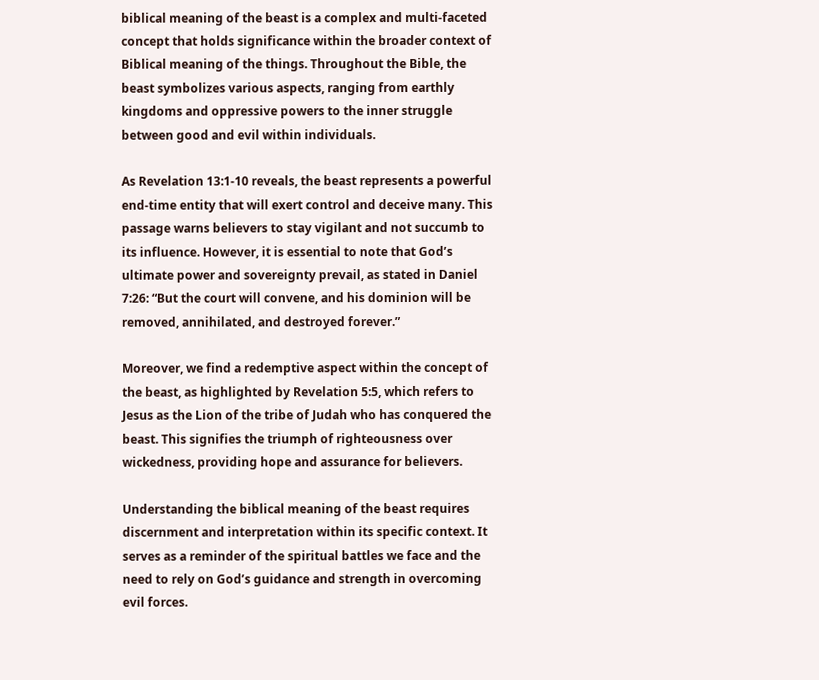biblical meaning of the beast is a complex and multi-faceted concept that holds significance within the broader context of Biblical meaning of the things. Throughout the Bible, the beast symbolizes various aspects, ranging from earthly kingdoms and oppressive powers to the inner struggle between good and evil within individuals.

As Revelation 13:1-10 reveals, the beast represents a powerful end-time entity that will exert control and deceive many. This passage warns believers to stay vigilant and not succumb to its influence. However, it is essential to note that God’s ultimate power and sovereignty prevail, as stated in Daniel 7:26: “But the court will convene, and his dominion will be removed, annihilated, and destroyed forever.”

Moreover, we find a redemptive aspect within the concept of the beast, as highlighted by Revelation 5:5, which refers to Jesus as the Lion of the tribe of Judah who has conquered the beast. This signifies the triumph of righteousness over wickedness, providing hope and assurance for believers.

Understanding the biblical meaning of the beast requires discernment and interpretation within its specific context. It serves as a reminder of the spiritual battles we face and the need to rely on God’s guidance and strength in overcoming evil forces.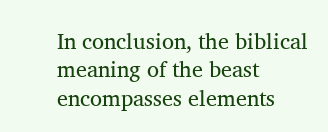In conclusion, the biblical meaning of the beast encompasses elements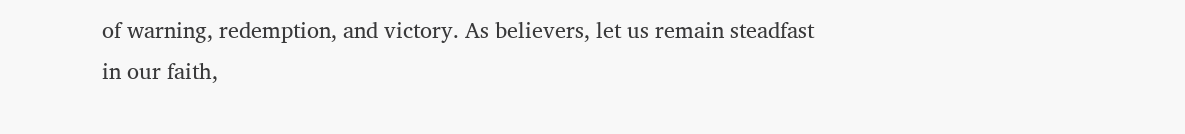of warning, redemption, and victory. As believers, let us remain steadfast in our faith,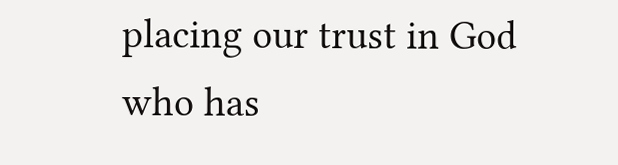placing our trust in God who has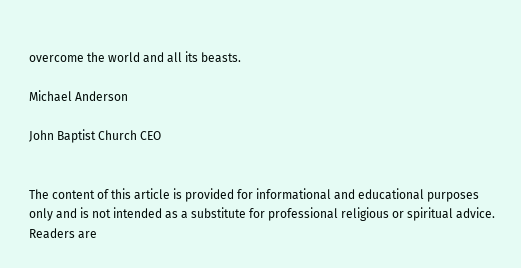overcome the world and all its beasts.

Michael Anderson

John Baptist Church CEO


The content of this article is provided for informational and educational purposes only and is not intended as a substitute for professional religious or spiritual advice. Readers are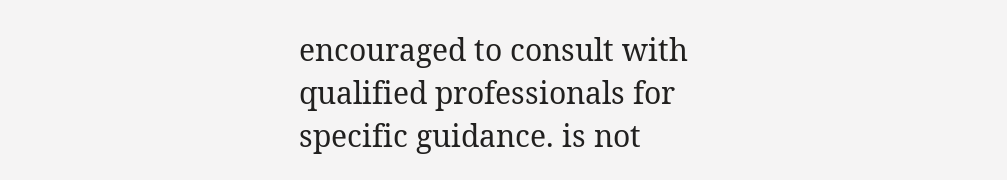encouraged to consult with qualified professionals for specific guidance. is not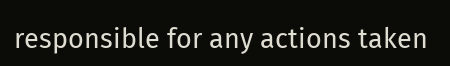responsible for any actions taken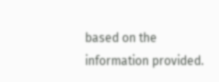based on the information provided.